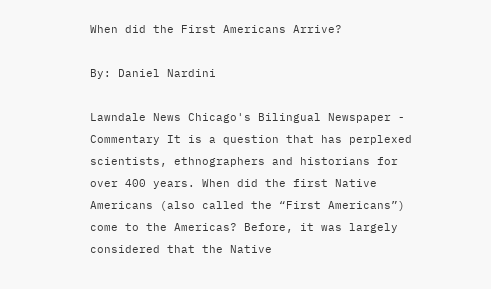When did the First Americans Arrive?

By: Daniel Nardini

Lawndale News Chicago's Bilingual Newspaper - Commentary It is a question that has perplexed scientists, ethnographers and historians for over 400 years. When did the first Native Americans (also called the “First Americans”) come to the Americas? Before, it was largely considered that the Native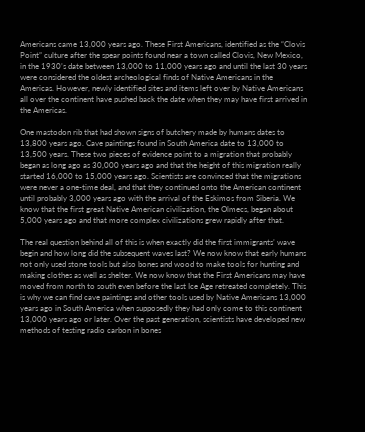Americans came 13,000 years ago. These First Americans, identified as the “Clovis Point” culture after the spear points found near a town called Clovis, New Mexico, in the 1930’s date between 13,000 to 11,000 years ago and until the last 30 years were considered the oldest archeological finds of Native Americans in the Americas. However, newly identified sites and items left over by Native Americans all over the continent have pushed back the date when they may have first arrived in the Americas.

One mastodon rib that had shown signs of butchery made by humans dates to 13,800 years ago. Cave paintings found in South America date to 13,000 to 13,500 years. These two pieces of evidence point to a migration that probably began as long ago as 30,000 years ago and that the height of this migration really started 16,000 to 15,000 years ago. Scientists are convinced that the migrations were never a one-time deal, and that they continued onto the American continent until probably 3,000 years ago with the arrival of the Eskimos from Siberia. We know that the first great Native American civilization, the Olmecs, began about 5,000 years ago and that more complex civilizations grew rapidly after that.

The real question behind all of this is when exactly did the first immigrants’ wave begin and how long did the subsequent waves last? We now know that early humans not only used stone tools but also bones and wood to make tools for hunting and making clothes as well as shelter. We now know that the First Americans may have moved from north to south even before the last Ice Age retreated completely. This is why we can find cave paintings and other tools used by Native Americans 13,000 years ago in South America when supposedly they had only come to this continent 13,000 years ago or later. Over the past generation, scientists have developed new methods of testing radio carbon in bones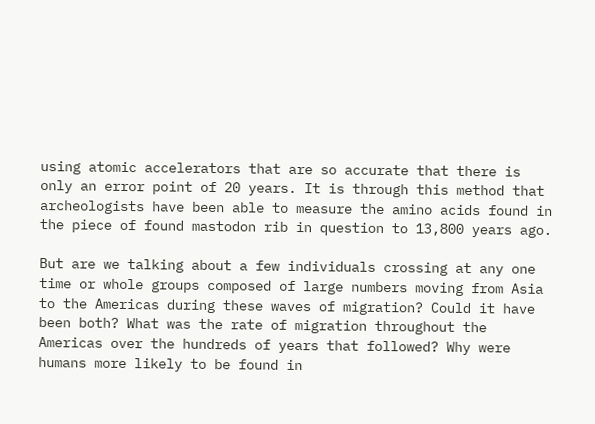using atomic accelerators that are so accurate that there is only an error point of 20 years. It is through this method that archeologists have been able to measure the amino acids found in the piece of found mastodon rib in question to 13,800 years ago.

But are we talking about a few individuals crossing at any one time or whole groups composed of large numbers moving from Asia to the Americas during these waves of migration? Could it have been both? What was the rate of migration throughout the Americas over the hundreds of years that followed? Why were humans more likely to be found in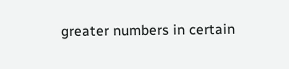greater numbers in certain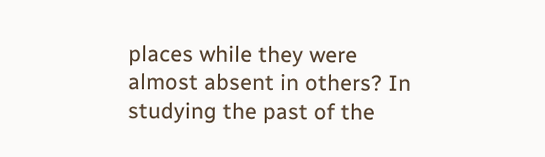places while they were almost absent in others? In studying the past of the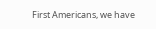First Americans, we have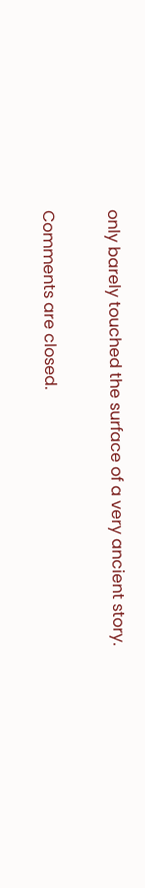only barely touched the surface of a very ancient story.

Comments are closed.